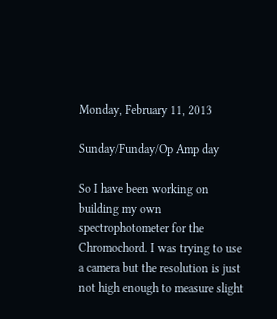Monday, February 11, 2013

Sunday/Funday/Op Amp day

So I have been working on building my own spectrophotometer for the Chromochord. I was trying to use a camera but the resolution is just not high enough to measure slight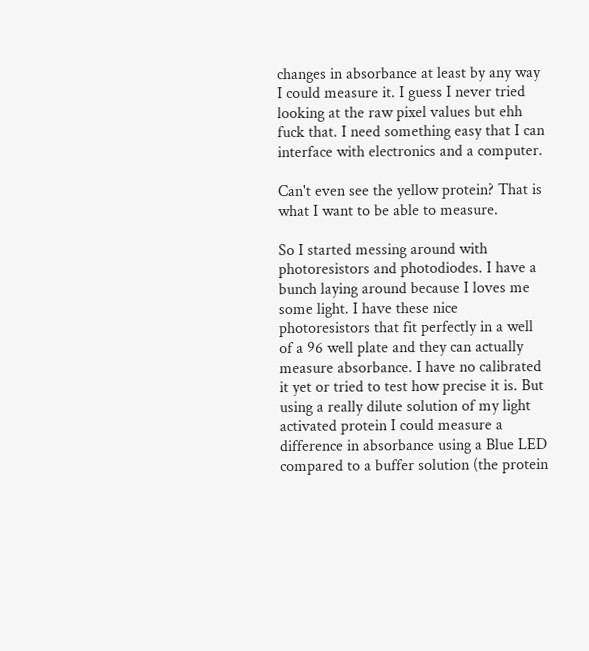changes in absorbance at least by any way I could measure it. I guess I never tried looking at the raw pixel values but ehh fuck that. I need something easy that I can interface with electronics and a computer.

Can't even see the yellow protein? That is what I want to be able to measure.

So I started messing around with photoresistors and photodiodes. I have a bunch laying around because I loves me some light. I have these nice photoresistors that fit perfectly in a well of a 96 well plate and they can actually measure absorbance. I have no calibrated it yet or tried to test how precise it is. But using a really dilute solution of my light activated protein I could measure a difference in absorbance using a Blue LED compared to a buffer solution (the protein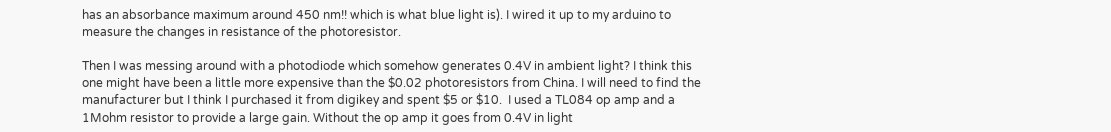has an absorbance maximum around 450 nm!! which is what blue light is). I wired it up to my arduino to measure the changes in resistance of the photoresistor.

Then I was messing around with a photodiode which somehow generates 0.4V in ambient light? I think this one might have been a little more expensive than the $0.02 photoresistors from China. I will need to find the manufacturer but I think I purchased it from digikey and spent $5 or $10.  I used a TL084 op amp and a 1Mohm resistor to provide a large gain. Without the op amp it goes from 0.4V in light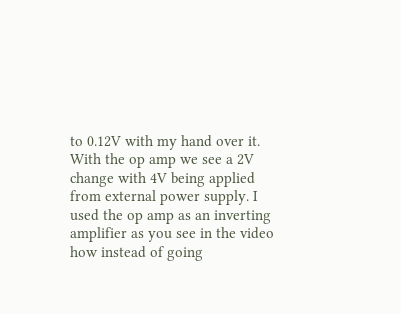to 0.12V with my hand over it. With the op amp we see a 2V change with 4V being applied from external power supply. I used the op amp as an inverting amplifier as you see in the video how instead of going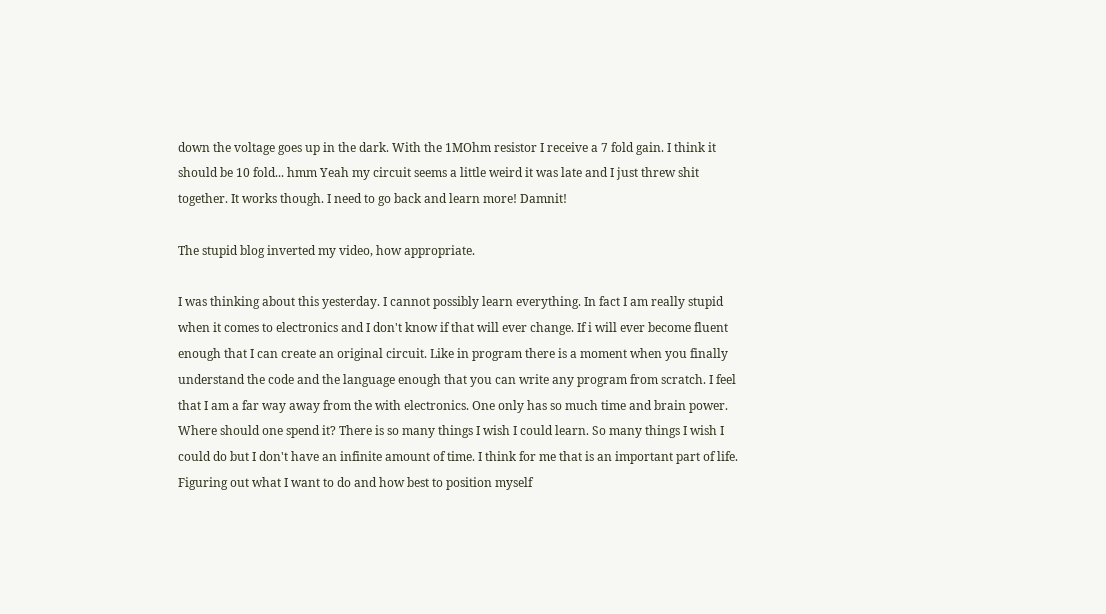down the voltage goes up in the dark. With the 1MOhm resistor I receive a 7 fold gain. I think it should be 10 fold... hmm Yeah my circuit seems a little weird it was late and I just threw shit together. It works though. I need to go back and learn more! Damnit!

The stupid blog inverted my video, how appropriate.

I was thinking about this yesterday. I cannot possibly learn everything. In fact I am really stupid when it comes to electronics and I don't know if that will ever change. If i will ever become fluent enough that I can create an original circuit. Like in program there is a moment when you finally understand the code and the language enough that you can write any program from scratch. I feel that I am a far way away from the with electronics. One only has so much time and brain power. Where should one spend it? There is so many things I wish I could learn. So many things I wish I could do but I don't have an infinite amount of time. I think for me that is an important part of life. Figuring out what I want to do and how best to position myself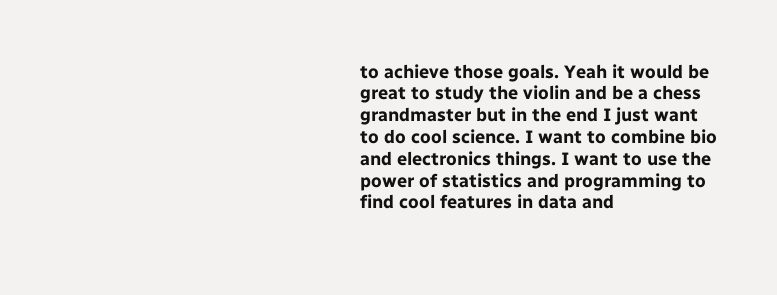to achieve those goals. Yeah it would be great to study the violin and be a chess grandmaster but in the end I just want to do cool science. I want to combine bio and electronics things. I want to use the power of statistics and programming to find cool features in data and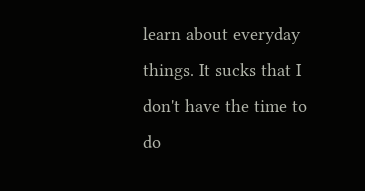learn about everyday things. It sucks that I don't have the time to do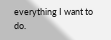everything I want to do.